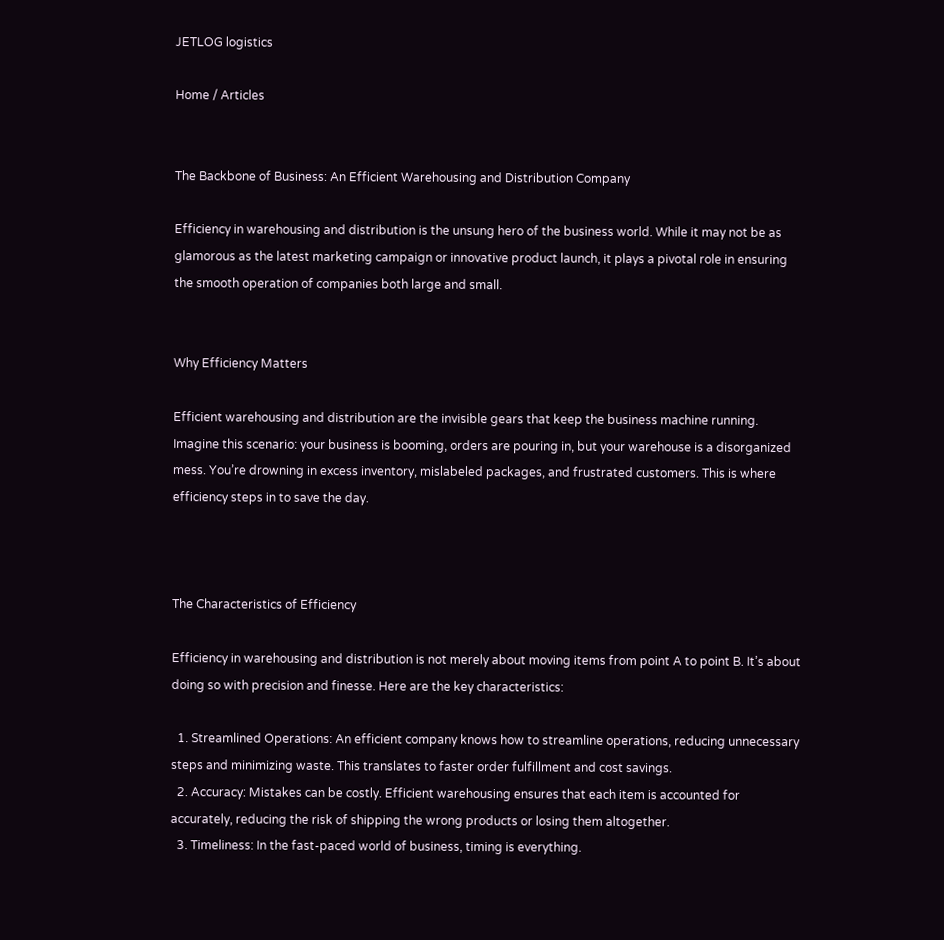JETLOG logistics

Home / Articles


The Backbone of Business: An Efficient Warehousing and Distribution Company

Efficiency in warehousing and distribution is the unsung hero of the business world. While it may not be as glamorous as the latest marketing campaign or innovative product launch, it plays a pivotal role in ensuring the smooth operation of companies both large and small.


Why Efficiency Matters

Efficient warehousing and distribution are the invisible gears that keep the business machine running. Imagine this scenario: your business is booming, orders are pouring in, but your warehouse is a disorganized mess. You’re drowning in excess inventory, mislabeled packages, and frustrated customers. This is where efficiency steps in to save the day.



The Characteristics of Efficiency

Efficiency in warehousing and distribution is not merely about moving items from point A to point B. It’s about doing so with precision and finesse. Here are the key characteristics:

  1. Streamlined Operations: An efficient company knows how to streamline operations, reducing unnecessary steps and minimizing waste. This translates to faster order fulfillment and cost savings.
  2. Accuracy: Mistakes can be costly. Efficient warehousing ensures that each item is accounted for accurately, reducing the risk of shipping the wrong products or losing them altogether.
  3. Timeliness: In the fast-paced world of business, timing is everything.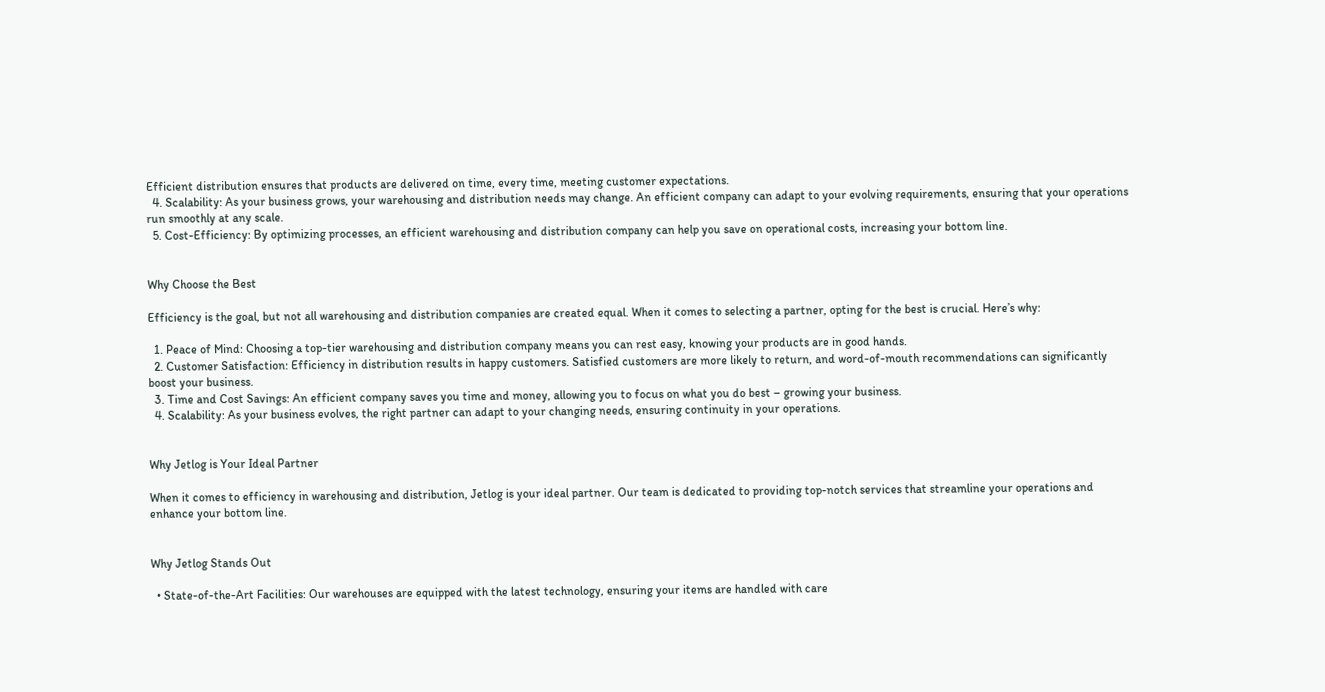Efficient distribution ensures that products are delivered on time, every time, meeting customer expectations.
  4. Scalability: As your business grows, your warehousing and distribution needs may change. An efficient company can adapt to your evolving requirements, ensuring that your operations run smoothly at any scale.
  5. Cost-Efficiency: By optimizing processes, an efficient warehousing and distribution company can help you save on operational costs, increasing your bottom line.


Why Choose the Best

Efficiency is the goal, but not all warehousing and distribution companies are created equal. When it comes to selecting a partner, opting for the best is crucial. Here’s why:

  1. Peace of Mind: Choosing a top-tier warehousing and distribution company means you can rest easy, knowing your products are in good hands.
  2. Customer Satisfaction: Efficiency in distribution results in happy customers. Satisfied customers are more likely to return, and word-of-mouth recommendations can significantly boost your business.
  3. Time and Cost Savings: An efficient company saves you time and money, allowing you to focus on what you do best – growing your business.
  4. Scalability: As your business evolves, the right partner can adapt to your changing needs, ensuring continuity in your operations.


Why Jetlog is Your Ideal Partner

When it comes to efficiency in warehousing and distribution, Jetlog is your ideal partner. Our team is dedicated to providing top-notch services that streamline your operations and enhance your bottom line.


Why Jetlog Stands Out

  • State-of-the-Art Facilities: Our warehouses are equipped with the latest technology, ensuring your items are handled with care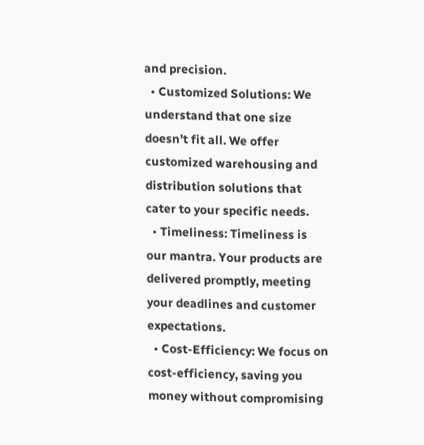and precision.
  • Customized Solutions: We understand that one size doesn’t fit all. We offer customized warehousing and distribution solutions that cater to your specific needs.
  • Timeliness: Timeliness is our mantra. Your products are delivered promptly, meeting your deadlines and customer expectations.
  • Cost-Efficiency: We focus on cost-efficiency, saving you money without compromising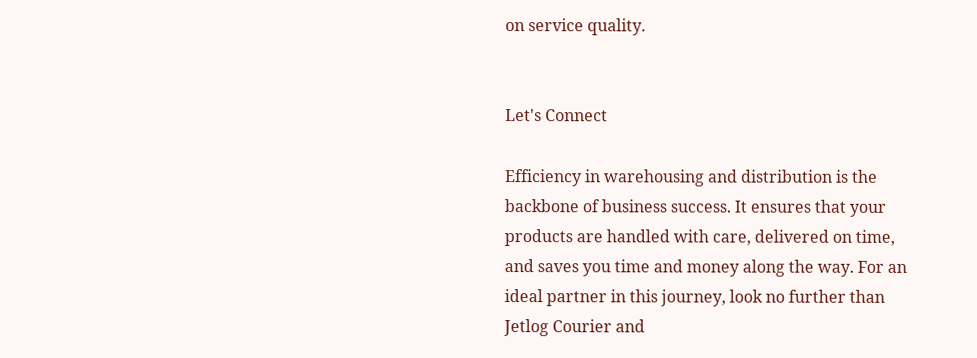on service quality.


Let's Connect

Efficiency in warehousing and distribution is the backbone of business success. It ensures that your products are handled with care, delivered on time, and saves you time and money along the way. For an ideal partner in this journey, look no further than Jetlog Courier and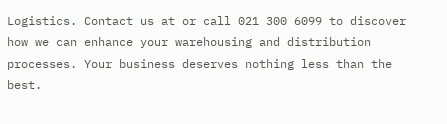Logistics. Contact us at or call 021 300 6099 to discover how we can enhance your warehousing and distribution processes. Your business deserves nothing less than the best.